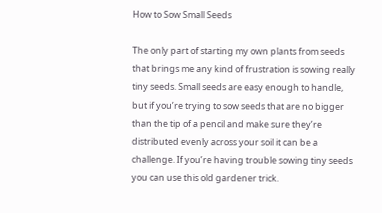How to Sow Small Seeds

The only part of starting my own plants from seeds that brings me any kind of frustration is sowing really tiny seeds. Small seeds are easy enough to handle, but if you’re trying to sow seeds that are no bigger than the tip of a pencil and make sure they’re distributed evenly across your soil it can be a challenge. If you’re having trouble sowing tiny seeds you can use this old gardener trick.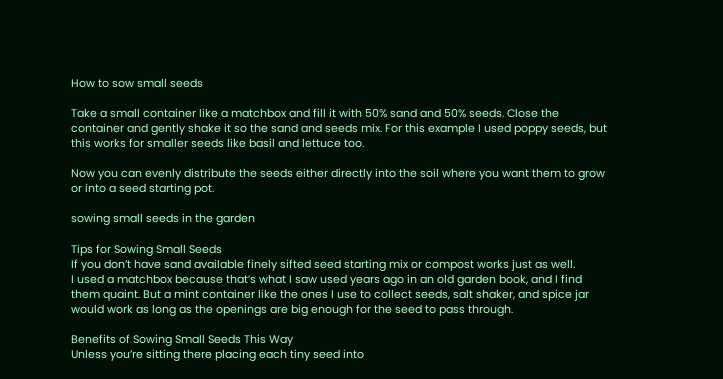How to sow small seeds

Take a small container like a matchbox and fill it with 50% sand and 50% seeds. Close the container and gently shake it so the sand and seeds mix. For this example I used poppy seeds, but this works for smaller seeds like basil and lettuce too.

Now you can evenly distribute the seeds either directly into the soil where you want them to grow or into a seed starting pot.

sowing small seeds in the garden

Tips for Sowing Small Seeds
If you don’t have sand available finely sifted seed starting mix or compost works just as well.
I used a matchbox because that’s what I saw used years ago in an old garden book, and I find them quaint. But a mint container like the ones I use to collect seeds, salt shaker, and spice jar would work as long as the openings are big enough for the seed to pass through.

Benefits of Sowing Small Seeds This Way
Unless you’re sitting there placing each tiny seed into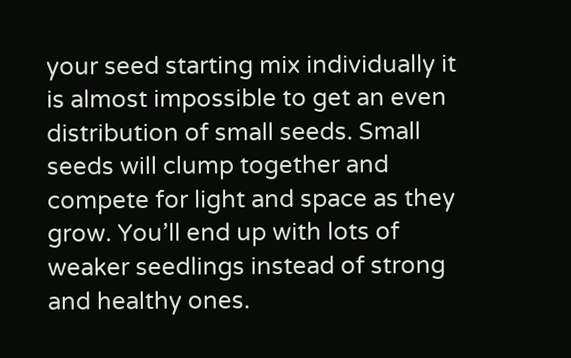your seed starting mix individually it is almost impossible to get an even distribution of small seeds. Small seeds will clump together and compete for light and space as they grow. You’ll end up with lots of weaker seedlings instead of strong and healthy ones.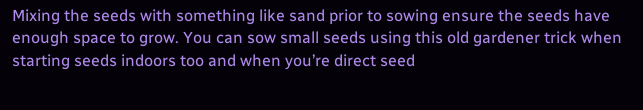Mixing the seeds with something like sand prior to sowing ensure the seeds have enough space to grow. You can sow small seeds using this old gardener trick when starting seeds indoors too and when you’re direct seed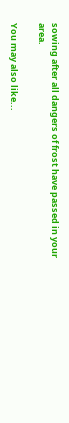sowing after all dangers of frost have passed in your area.

You may also like...